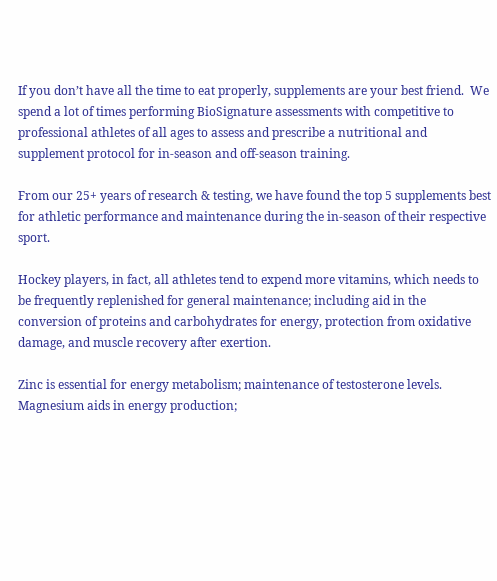If you don’t have all the time to eat properly, supplements are your best friend.  We spend a lot of times performing BioSignature assessments with competitive to professional athletes of all ages to assess and prescribe a nutritional and supplement protocol for in-season and off-season training.

From our 25+ years of research & testing, we have found the top 5 supplements best for athletic performance and maintenance during the in-season of their respective sport.

Hockey players, in fact, all athletes tend to expend more vitamins, which needs to be frequently replenished for general maintenance; including aid in the conversion of proteins and carbohydrates for energy, protection from oxidative damage, and muscle recovery after exertion.

Zinc is essential for energy metabolism; maintenance of testosterone levels.
Magnesium aids in energy production;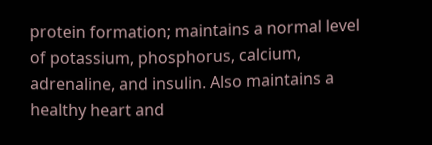protein formation; maintains a normal level of potassium, phosphorus, calcium, adrenaline, and insulin. Also maintains a healthy heart and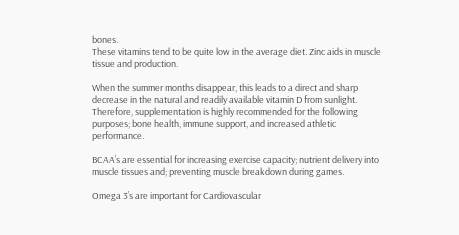bones.
These vitamins tend to be quite low in the average diet. Zinc aids in muscle tissue and production.

When the summer months disappear, this leads to a direct and sharp decrease in the natural and readily available vitamin D from sunlight. Therefore, supplementation is highly recommended for the following purposes; bone health, immune support, and increased athletic performance.

BCAA’s are essential for increasing exercise capacity; nutrient delivery into muscle tissues and; preventing muscle breakdown during games.

Omega 3’s are important for Cardiovascular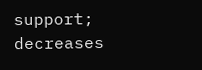support; decreases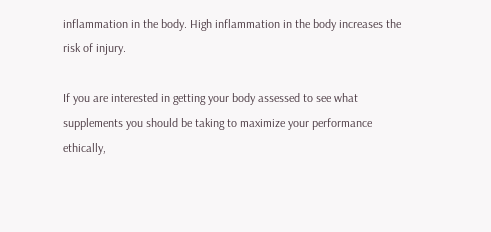inflammation in the body. High inflammation in the body increases the risk of injury.

If you are interested in getting your body assessed to see what supplements you should be taking to maximize your performance ethically,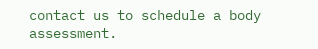contact us to schedule a body assessment.